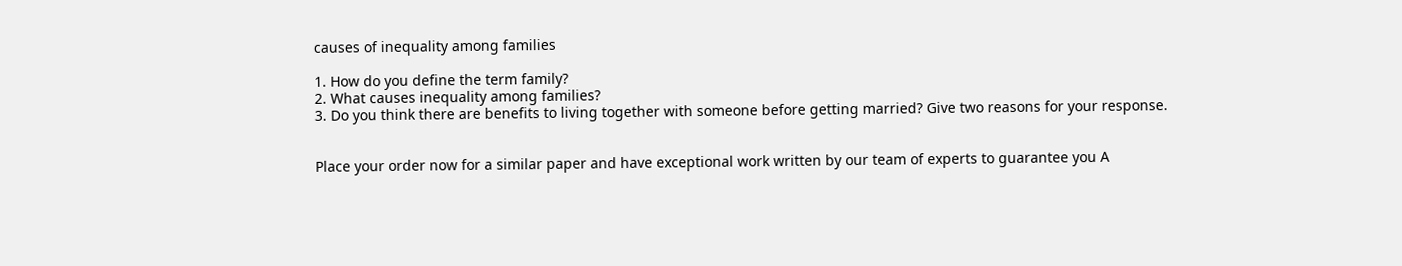causes of inequality among families

1. How do you define the term family?
2. What causes inequality among families?
3. Do you think there are benefits to living together with someone before getting married? Give two reasons for your response.


Place your order now for a similar paper and have exceptional work written by our team of experts to guarantee you A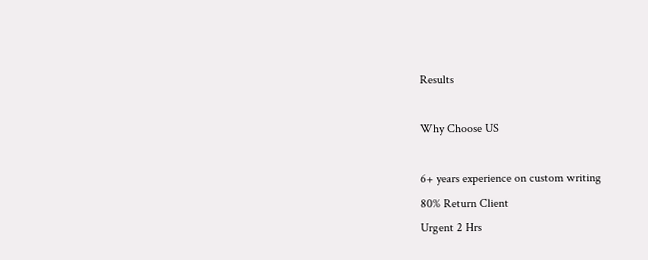Results

Why Choose US

6+ years experience on custom writing
80% Return Client
Urgent 2 Hrs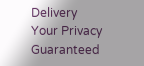Delivery
Your Privacy Guaranteed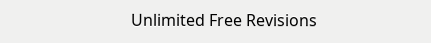Unlimited Free Revisions